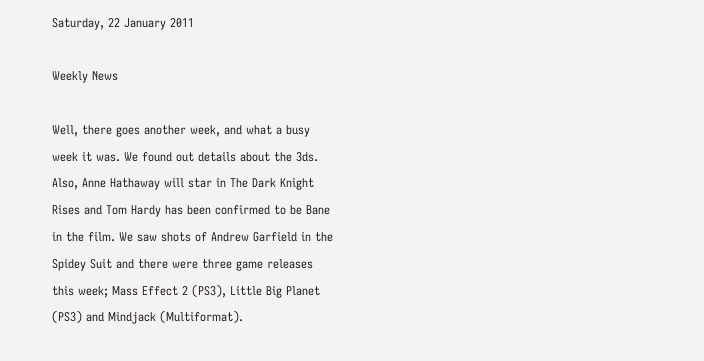Saturday, 22 January 2011

Weekly News

Well, there goes another week, and what a busy week it was. We found out details about the 3ds. Also, Anne Hathaway will star in The Dark Knight Rises and Tom Hardy has been confirmed to be Bane in the film. We saw shots of Andrew Garfield in the Spidey Suit and there were three game releases this week; Mass Effect 2 (PS3), Little Big Planet (PS3) and Mindjack (Multiformat).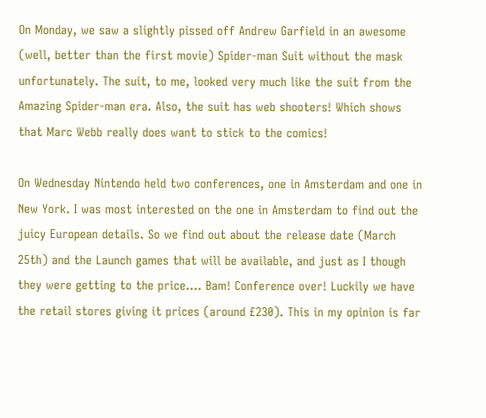On Monday, we saw a slightly pissed off Andrew Garfield in an awesome (well, better than the first movie) Spider-man Suit without the mask unfortunately. The suit, to me, looked very much like the suit from the Amazing Spider-man era. Also, the suit has web shooters! Which shows that Marc Webb really does want to stick to the comics!

On Wednesday Nintendo held two conferences, one in Amsterdam and one in New York. I was most interested on the one in Amsterdam to find out the juicy European details. So we find out about the release date (March 25th) and the Launch games that will be available, and just as I though they were getting to the price.... Bam! Conference over! Luckily we have the retail stores giving it prices (around £230). This in my opinion is far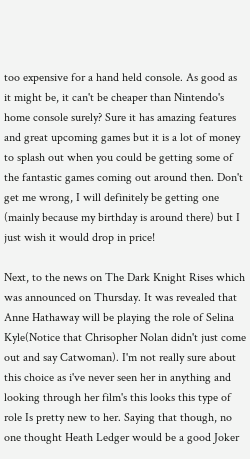too expensive for a hand held console. As good as it might be, it can't be cheaper than Nintendo's home console surely? Sure it has amazing features and great upcoming games but it is a lot of money to splash out when you could be getting some of the fantastic games coming out around then. Don't get me wrong, I will definitely be getting one (mainly because my birthday is around there) but I just wish it would drop in price!

Next, to the news on The Dark Knight Rises which was announced on Thursday. It was revealed that Anne Hathaway will be playing the role of Selina Kyle(Notice that Chrisopher Nolan didn't just come out and say Catwoman). I'm not really sure about this choice as i've never seen her in anything and looking through her film's this looks this type of role Is pretty new to her. Saying that though, no one thought Heath Ledger would be a good Joker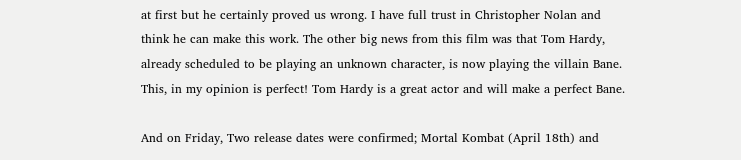at first but he certainly proved us wrong. I have full trust in Christopher Nolan and think he can make this work. The other big news from this film was that Tom Hardy, already scheduled to be playing an unknown character, is now playing the villain Bane. This, in my opinion is perfect! Tom Hardy is a great actor and will make a perfect Bane.

And on Friday, Two release dates were confirmed; Mortal Kombat (April 18th) and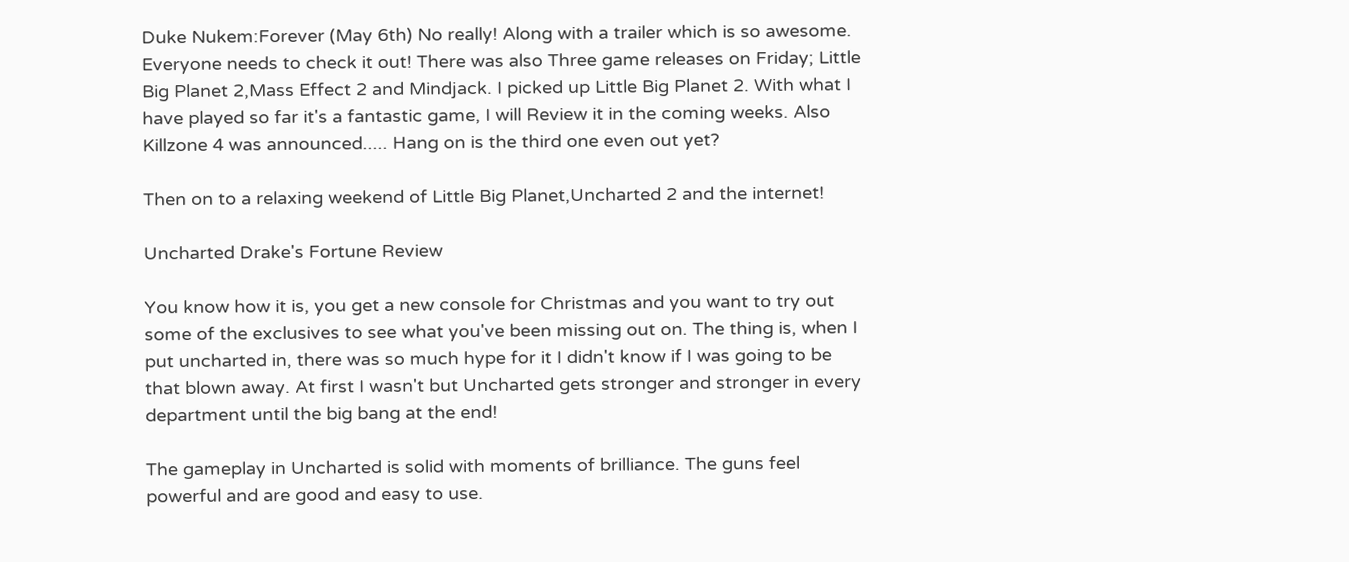Duke Nukem:Forever (May 6th) No really! Along with a trailer which is so awesome. Everyone needs to check it out! There was also Three game releases on Friday; Little Big Planet 2,Mass Effect 2 and Mindjack. I picked up Little Big Planet 2. With what I have played so far it's a fantastic game, I will Review it in the coming weeks. Also Killzone 4 was announced..... Hang on is the third one even out yet?

Then on to a relaxing weekend of Little Big Planet,Uncharted 2 and the internet!

Uncharted Drake's Fortune Review

You know how it is, you get a new console for Christmas and you want to try out some of the exclusives to see what you've been missing out on. The thing is, when I put uncharted in, there was so much hype for it I didn't know if I was going to be that blown away. At first I wasn't but Uncharted gets stronger and stronger in every department until the big bang at the end!

The gameplay in Uncharted is solid with moments of brilliance. The guns feel powerful and are good and easy to use.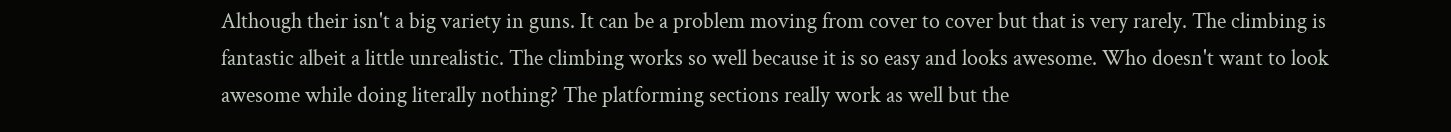Although their isn't a big variety in guns. It can be a problem moving from cover to cover but that is very rarely. The climbing is fantastic albeit a little unrealistic. The climbing works so well because it is so easy and looks awesome. Who doesn't want to look awesome while doing literally nothing? The platforming sections really work as well but the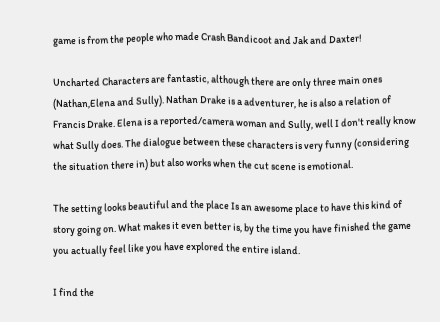game is from the people who made Crash Bandicoot and Jak and Daxter!

Uncharted Characters are fantastic, although there are only three main ones (Nathan,Elena and Sully). Nathan Drake is a adventurer, he is also a relation of Francis Drake. Elena is a reported/camera woman and Sully, well I don't really know what Sully does. The dialogue between these characters is very funny (considering the situation there in) but also works when the cut scene is emotional.

The setting looks beautiful and the place Is an awesome place to have this kind of story going on. What makes it even better is, by the time you have finished the game you actually feel like you have explored the entire island.

I find the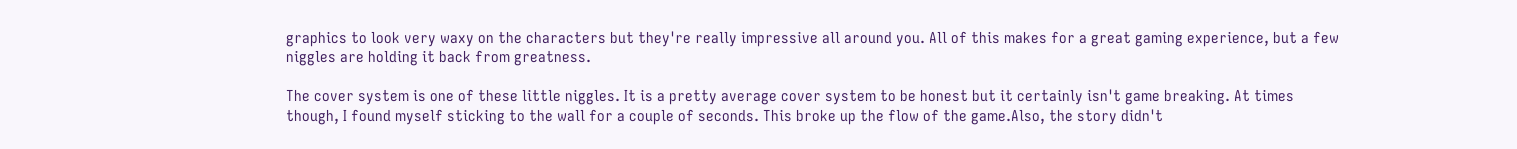graphics to look very waxy on the characters but they're really impressive all around you. All of this makes for a great gaming experience, but a few niggles are holding it back from greatness.

The cover system is one of these little niggles. It is a pretty average cover system to be honest but it certainly isn't game breaking. At times though, I found myself sticking to the wall for a couple of seconds. This broke up the flow of the game.Also, the story didn't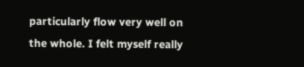particularly flow very well on the whole. I felt myself really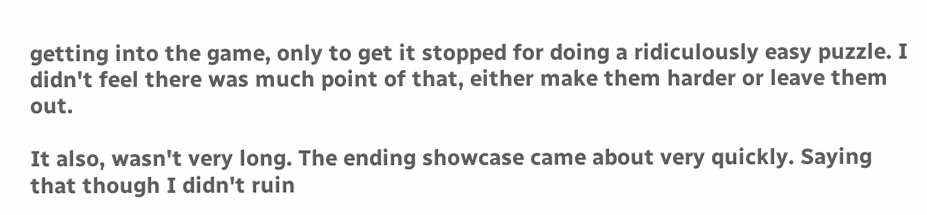getting into the game, only to get it stopped for doing a ridiculously easy puzzle. I didn't feel there was much point of that, either make them harder or leave them out.

It also, wasn't very long. The ending showcase came about very quickly. Saying that though I didn't ruin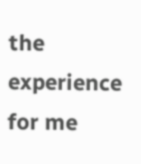the experience for me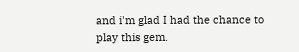and i'm glad I had the chance to play this gem.